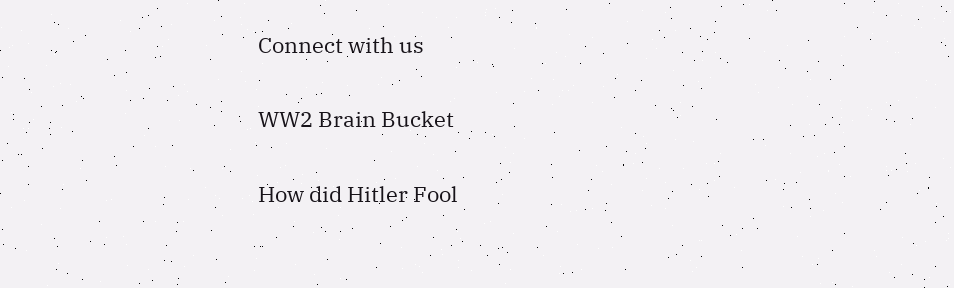Connect with us

WW2 Brain Bucket

How did Hitler Fool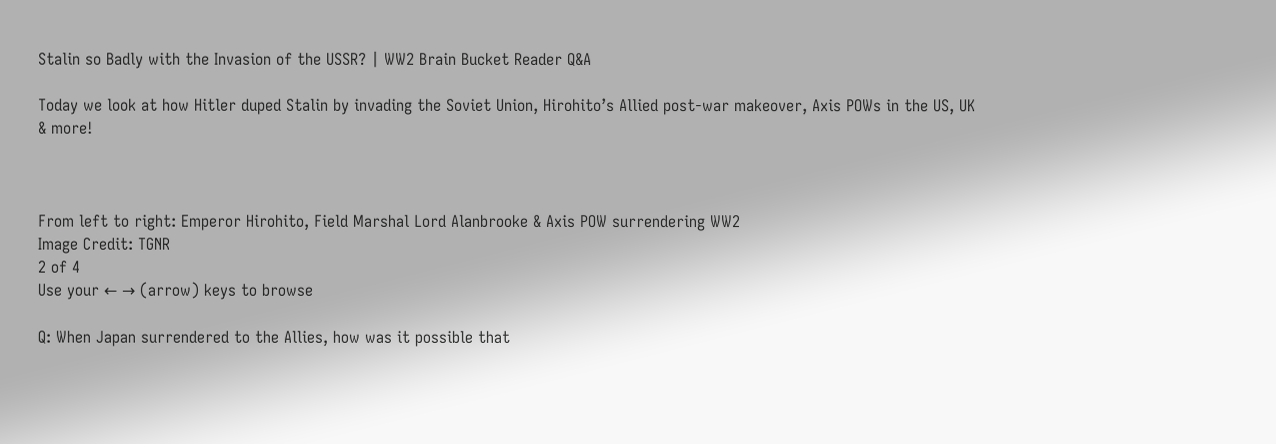Stalin so Badly with the Invasion of the USSR? | WW2 Brain Bucket Reader Q&A

Today we look at how Hitler duped Stalin by invading the Soviet Union, Hirohito’s Allied post-war makeover, Axis POWs in the US, UK & more!



From left to right: Emperor Hirohito, Field Marshal Lord Alanbrooke & Axis POW surrendering WW2
Image Credit: TGNR
2 of 4
Use your ← → (arrow) keys to browse

Q: When Japan surrendered to the Allies, how was it possible that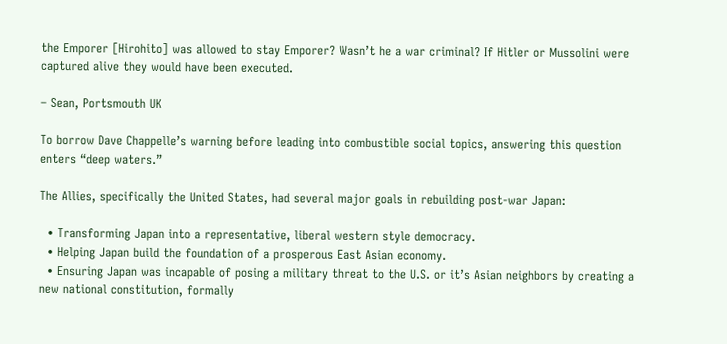the Emporer [Hirohito] was allowed to stay Emporer? Wasn’t he a war criminal? If Hitler or Mussolini were captured alive they would have been executed.

– Sean, Portsmouth UK

To borrow Dave Chappelle’s warning before leading into combustible social topics, answering this question enters “deep waters.”

The Allies, specifically the United States, had several major goals in rebuilding post-war Japan:

  • Transforming Japan into a representative, liberal western style democracy.
  • Helping Japan build the foundation of a prosperous East Asian economy.
  • Ensuring Japan was incapable of posing a military threat to the U.S. or it’s Asian neighbors by creating a new national constitution, formally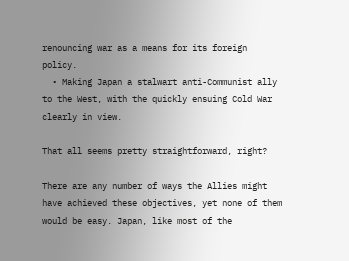renouncing war as a means for its foreign policy.
  • Making Japan a stalwart anti-Communist ally to the West, with the quickly ensuing Cold War clearly in view.

That all seems pretty straightforward, right?

There are any number of ways the Allies might have achieved these objectives, yet none of them would be easy. Japan, like most of the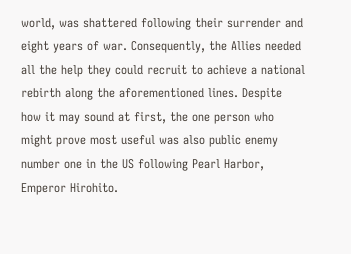world, was shattered following their surrender and eight years of war. Consequently, the Allies needed all the help they could recruit to achieve a national rebirth along the aforementioned lines. Despite how it may sound at first, the one person who might prove most useful was also public enemy number one in the US following Pearl Harbor, Emperor Hirohito.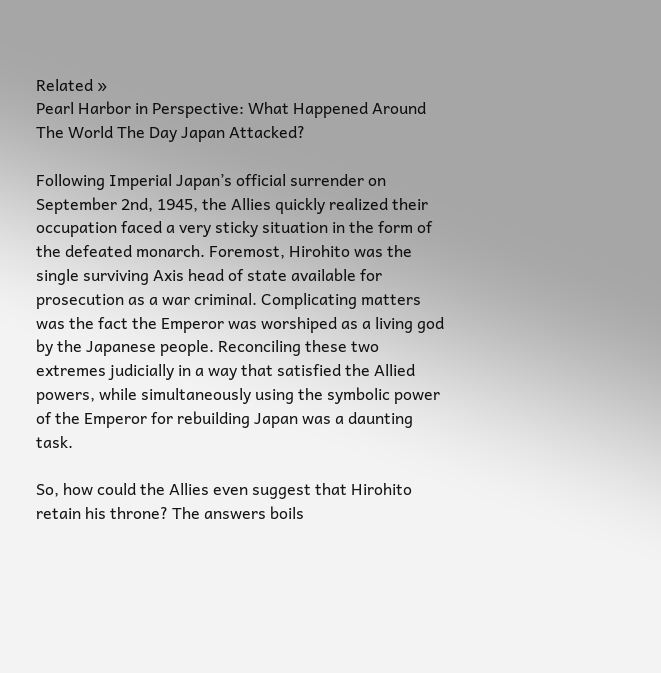Related »
Pearl Harbor in Perspective: What Happened Around The World The Day Japan Attacked?

Following Imperial Japan’s official surrender on September 2nd, 1945, the Allies quickly realized their occupation faced a very sticky situation in the form of the defeated monarch. Foremost, Hirohito was the single surviving Axis head of state available for prosecution as a war criminal. Complicating matters was the fact the Emperor was worshiped as a living god by the Japanese people. Reconciling these two extremes judicially in a way that satisfied the Allied powers, while simultaneously using the symbolic power of the Emperor for rebuilding Japan was a daunting task.

So, how could the Allies even suggest that Hirohito retain his throne? The answers boils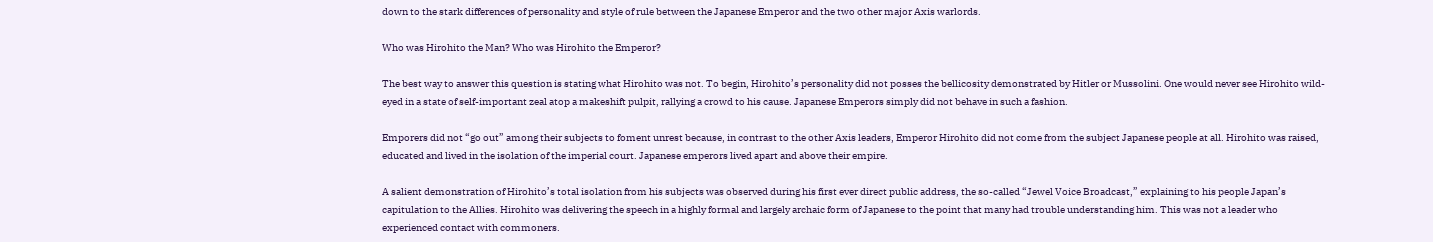down to the stark differences of personality and style of rule between the Japanese Emperor and the two other major Axis warlords.

Who was Hirohito the Man? Who was Hirohito the Emperor?

The best way to answer this question is stating what Hirohito was not. To begin, Hirohito’s personality did not posses the bellicosity demonstrated by Hitler or Mussolini. One would never see Hirohito wild-eyed in a state of self-important zeal atop a makeshift pulpit, rallying a crowd to his cause. Japanese Emperors simply did not behave in such a fashion.

Emporers did not “go out” among their subjects to foment unrest because, in contrast to the other Axis leaders, Emperor Hirohito did not come from the subject Japanese people at all. Hirohito was raised, educated and lived in the isolation of the imperial court. Japanese emperors lived apart and above their empire.

A salient demonstration of Hirohito’s total isolation from his subjects was observed during his first ever direct public address, the so-called “Jewel Voice Broadcast,” explaining to his people Japan’s capitulation to the Allies. Hirohito was delivering the speech in a highly formal and largely archaic form of Japanese to the point that many had trouble understanding him. This was not a leader who experienced contact with commoners.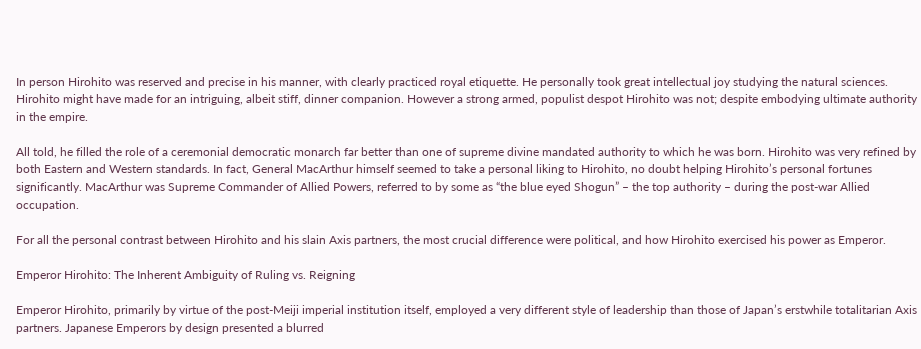In person Hirohito was reserved and precise in his manner, with clearly practiced royal etiquette. He personally took great intellectual joy studying the natural sciences. Hirohito might have made for an intriguing, albeit stiff, dinner companion. However a strong armed, populist despot Hirohito was not; despite embodying ultimate authority in the empire.

All told, he filled the role of a ceremonial democratic monarch far better than one of supreme divine mandated authority to which he was born. Hirohito was very refined by both Eastern and Western standards. In fact, General MacArthur himself seemed to take a personal liking to Hirohito, no doubt helping Hirohito’s personal fortunes significantly. MacArthur was Supreme Commander of Allied Powers, referred to by some as “the blue eyed Shogun” – the top authority – during the post-war Allied occupation.

For all the personal contrast between Hirohito and his slain Axis partners, the most crucial difference were political, and how Hirohito exercised his power as Emperor.

Emperor Hirohito: The Inherent Ambiguity of Ruling vs. Reigning

Emperor Hirohito, primarily by virtue of the post-Meiji imperial institution itself, employed a very different style of leadership than those of Japan’s erstwhile totalitarian Axis partners. Japanese Emperors by design presented a blurred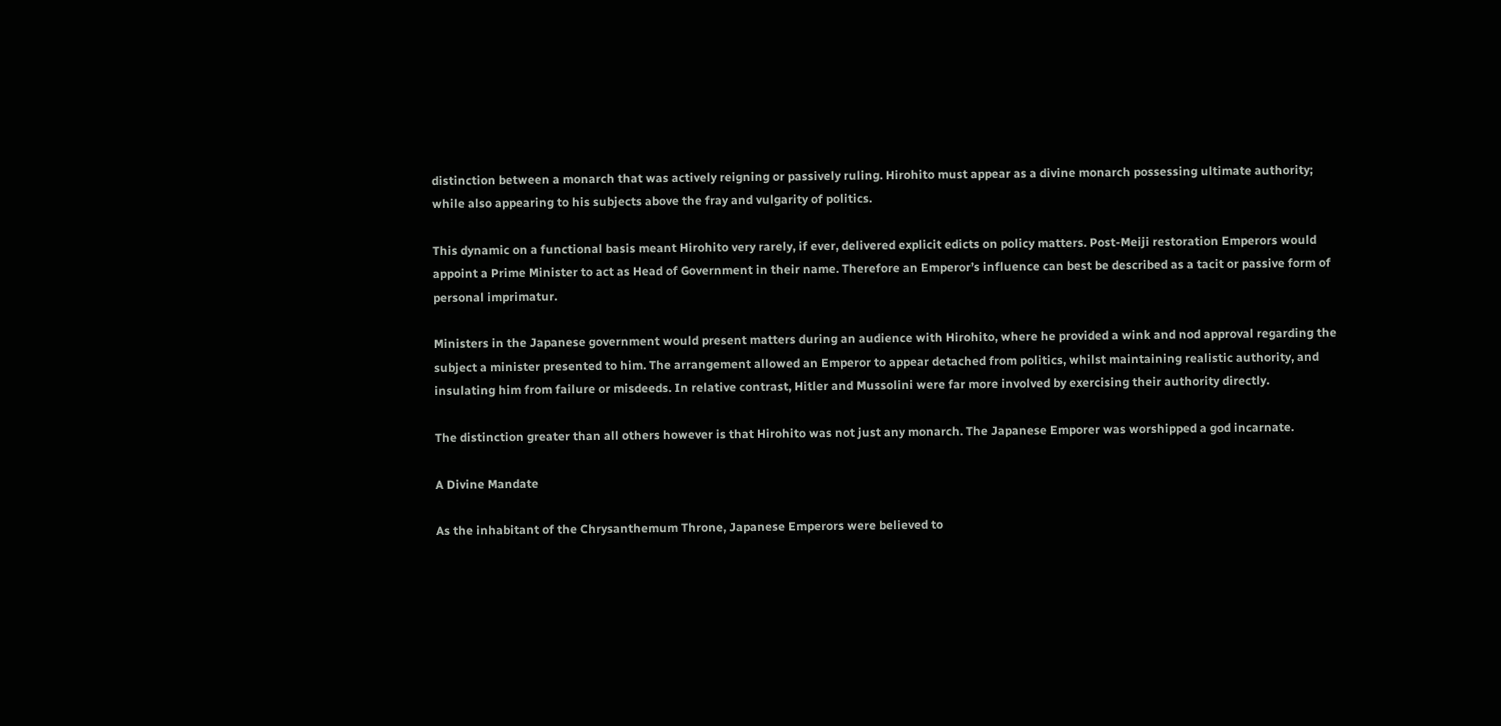distinction between a monarch that was actively reigning or passively ruling. Hirohito must appear as a divine monarch possessing ultimate authority; while also appearing to his subjects above the fray and vulgarity of politics.

This dynamic on a functional basis meant Hirohito very rarely, if ever, delivered explicit edicts on policy matters. Post-Meiji restoration Emperors would appoint a Prime Minister to act as Head of Government in their name. Therefore an Emperor’s influence can best be described as a tacit or passive form of personal imprimatur.

Ministers in the Japanese government would present matters during an audience with Hirohito, where he provided a wink and nod approval regarding the subject a minister presented to him. The arrangement allowed an Emperor to appear detached from politics, whilst maintaining realistic authority, and insulating him from failure or misdeeds. In relative contrast, Hitler and Mussolini were far more involved by exercising their authority directly.

The distinction greater than all others however is that Hirohito was not just any monarch. The Japanese Emporer was worshipped a god incarnate.

A Divine Mandate

As the inhabitant of the Chrysanthemum Throne, Japanese Emperors were believed to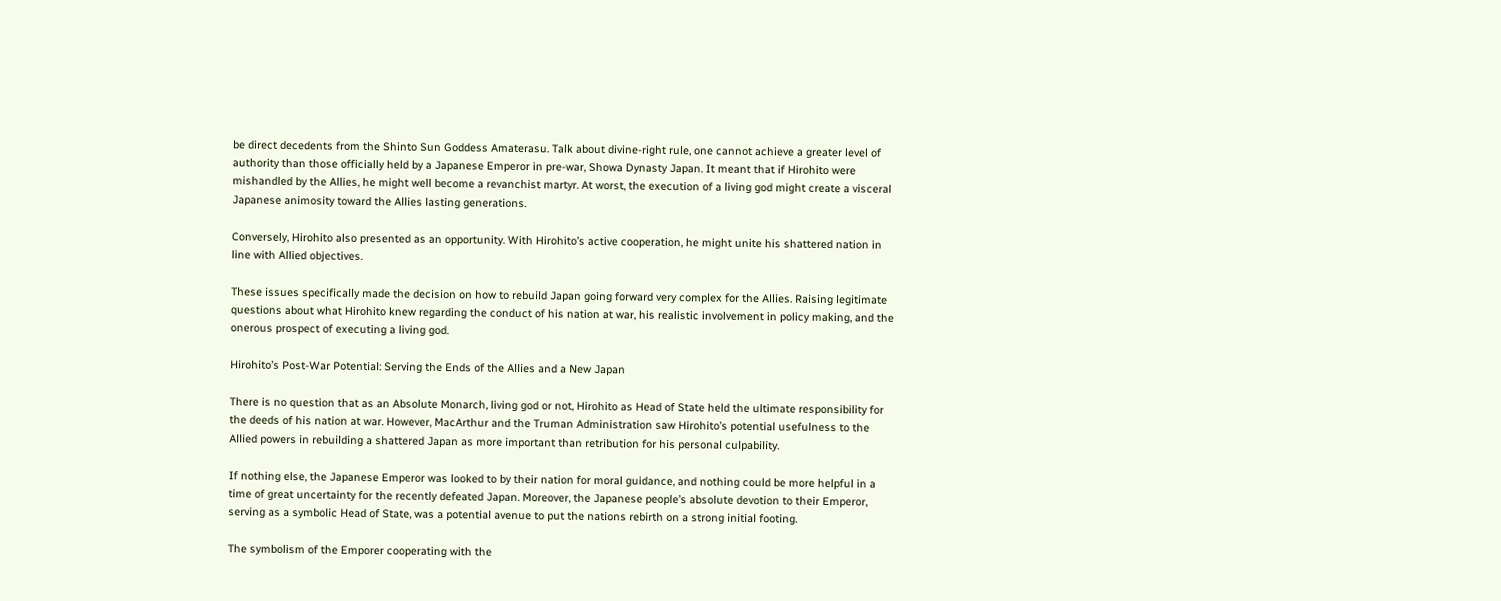be direct decedents from the Shinto Sun Goddess Amaterasu. Talk about divine-right rule, one cannot achieve a greater level of authority than those officially held by a Japanese Emperor in pre-war, Showa Dynasty Japan. It meant that if Hirohito were mishandled by the Allies, he might well become a revanchist martyr. At worst, the execution of a living god might create a visceral Japanese animosity toward the Allies lasting generations.

Conversely, Hirohito also presented as an opportunity. With Hirohito’s active cooperation, he might unite his shattered nation in line with Allied objectives.

These issues specifically made the decision on how to rebuild Japan going forward very complex for the Allies. Raising legitimate questions about what Hirohito knew regarding the conduct of his nation at war, his realistic involvement in policy making, and the onerous prospect of executing a living god.

Hirohito’s Post-War Potential: Serving the Ends of the Allies and a New Japan

There is no question that as an Absolute Monarch, living god or not, Hirohito as Head of State held the ultimate responsibility for the deeds of his nation at war. However, MacArthur and the Truman Administration saw Hirohito’s potential usefulness to the Allied powers in rebuilding a shattered Japan as more important than retribution for his personal culpability.

If nothing else, the Japanese Emperor was looked to by their nation for moral guidance, and nothing could be more helpful in a time of great uncertainty for the recently defeated Japan. Moreover, the Japanese people’s absolute devotion to their Emperor, serving as a symbolic Head of State, was a potential avenue to put the nations rebirth on a strong initial footing.

The symbolism of the Emporer cooperating with the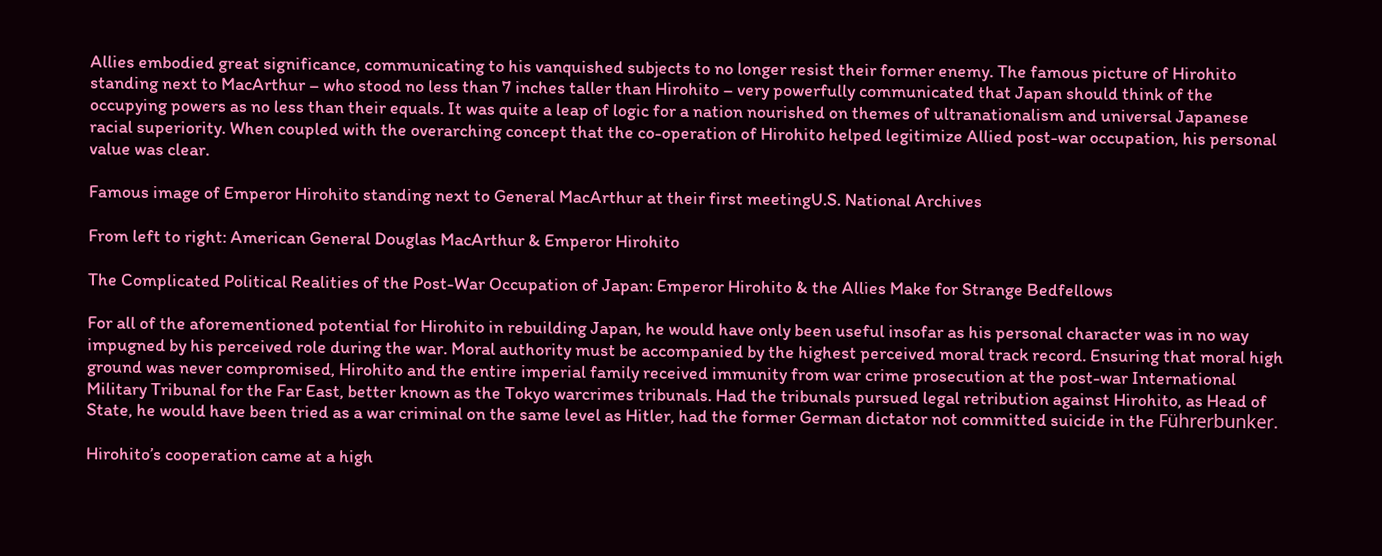Allies embodied great significance, communicating to his vanquished subjects to no longer resist their former enemy. The famous picture of Hirohito standing next to MacArthur – who stood no less than 7 inches taller than Hirohito – very powerfully communicated that Japan should think of the occupying powers as no less than their equals. It was quite a leap of logic for a nation nourished on themes of ultranationalism and universal Japanese racial superiority. When coupled with the overarching concept that the co-operation of Hirohito helped legitimize Allied post-war occupation, his personal value was clear.

Famous image of Emperor Hirohito standing next to General MacArthur at their first meetingU.S. National Archives

From left to right: American General Douglas MacArthur & Emperor Hirohito

The Complicated Political Realities of the Post-War Occupation of Japan: Emperor Hirohito & the Allies Make for Strange Bedfellows

For all of the aforementioned potential for Hirohito in rebuilding Japan, he would have only been useful insofar as his personal character was in no way impugned by his perceived role during the war. Moral authority must be accompanied by the highest perceived moral track record. Ensuring that moral high ground was never compromised, Hirohito and the entire imperial family received immunity from war crime prosecution at the post-war International Military Tribunal for the Far East, better known as the Tokyo warcrimes tribunals. Had the tribunals pursued legal retribution against Hirohito, as Head of State, he would have been tried as a war criminal on the same level as Hitler, had the former German dictator not committed suicide in the Führerbunker.

Hirohito’s cooperation came at a high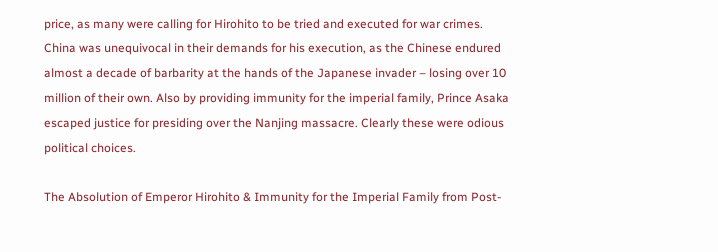price, as many were calling for Hirohito to be tried and executed for war crimes. China was unequivocal in their demands for his execution, as the Chinese endured almost a decade of barbarity at the hands of the Japanese invader – losing over 10 million of their own. Also by providing immunity for the imperial family, Prince Asaka escaped justice for presiding over the Nanjing massacre. Clearly these were odious political choices.

The Absolution of Emperor Hirohito & Immunity for the Imperial Family from Post-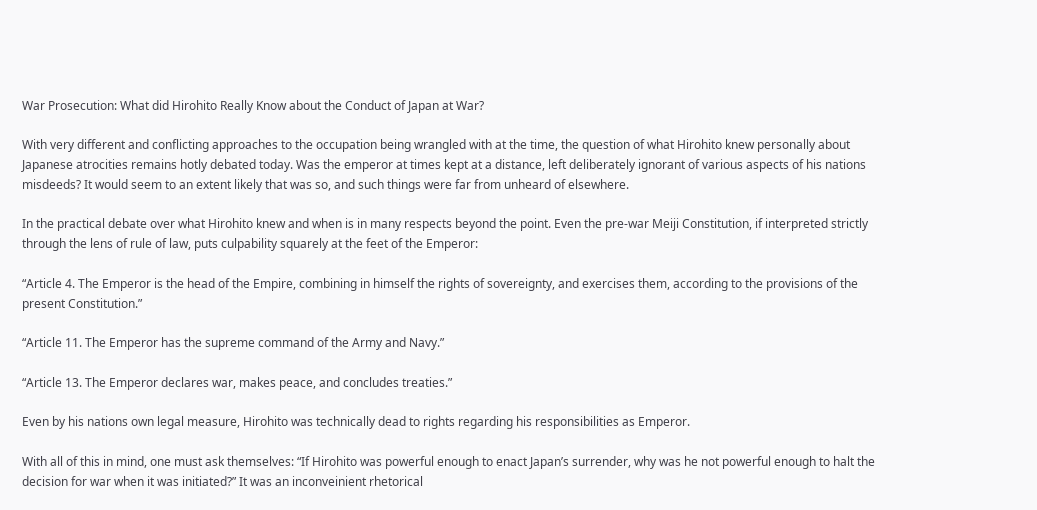War Prosecution: What did Hirohito Really Know about the Conduct of Japan at War?

With very different and conflicting approaches to the occupation being wrangled with at the time, the question of what Hirohito knew personally about Japanese atrocities remains hotly debated today. Was the emperor at times kept at a distance, left deliberately ignorant of various aspects of his nations misdeeds? It would seem to an extent likely that was so, and such things were far from unheard of elsewhere.

In the practical debate over what Hirohito knew and when is in many respects beyond the point. Even the pre-war Meiji Constitution, if interpreted strictly through the lens of rule of law, puts culpability squarely at the feet of the Emperor:

“Article 4. The Emperor is the head of the Empire, combining in himself the rights of sovereignty, and exercises them, according to the provisions of the present Constitution.”

“Article 11. The Emperor has the supreme command of the Army and Navy.”

“Article 13. The Emperor declares war, makes peace, and concludes treaties.”

Even by his nations own legal measure, Hirohito was technically dead to rights regarding his responsibilities as Emperor.

With all of this in mind, one must ask themselves: “If Hirohito was powerful enough to enact Japan’s surrender, why was he not powerful enough to halt the decision for war when it was initiated?” It was an inconveinient rhetorical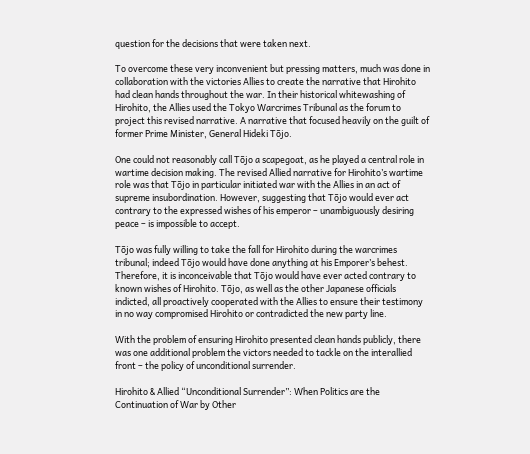question for the decisions that were taken next.

To overcome these very inconvenient but pressing matters, much was done in collaboration with the victories Allies to create the narrative that Hirohito had clean hands throughout the war. In their historical whitewashing of Hirohito, the Allies used the Tokyo Warcrimes Tribunal as the forum to project this revised narrative. A narrative that focused heavily on the guilt of former Prime Minister, General Hideki Tōjo.

One could not reasonably call Tōjo a scapegoat, as he played a central role in wartime decision making. The revised Allied narrative for Hirohito’s wartime role was that Tōjo in particular initiated war with the Allies in an act of supreme insubordination. However, suggesting that Tōjo would ever act contrary to the expressed wishes of his emperor – unambiguously desiring peace – is impossible to accept.

Tōjo was fully willing to take the fall for Hirohito during the warcrimes tribunal; indeed Tōjo would have done anything at his Emporer’s behest. Therefore, it is inconceivable that Tōjo would have ever acted contrary to known wishes of Hirohito. Tōjo, as well as the other Japanese officials indicted, all proactively cooperated with the Allies to ensure their testimony in no way compromised Hirohito or contradicted the new party line.

With the problem of ensuring Hirohito presented clean hands publicly, there was one additional problem the victors needed to tackle on the interallied front – the policy of unconditional surrender.

Hirohito & Allied “Unconditional Surrender”: When Politics are the Continuation of War by Other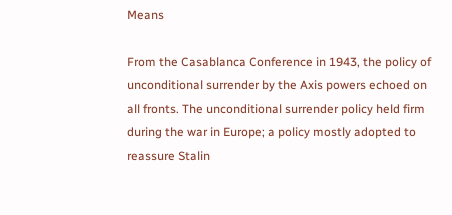Means

From the Casablanca Conference in 1943, the policy of unconditional surrender by the Axis powers echoed on all fronts. The unconditional surrender policy held firm during the war in Europe; a policy mostly adopted to reassure Stalin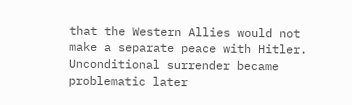that the Western Allies would not make a separate peace with Hitler. Unconditional surrender became problematic later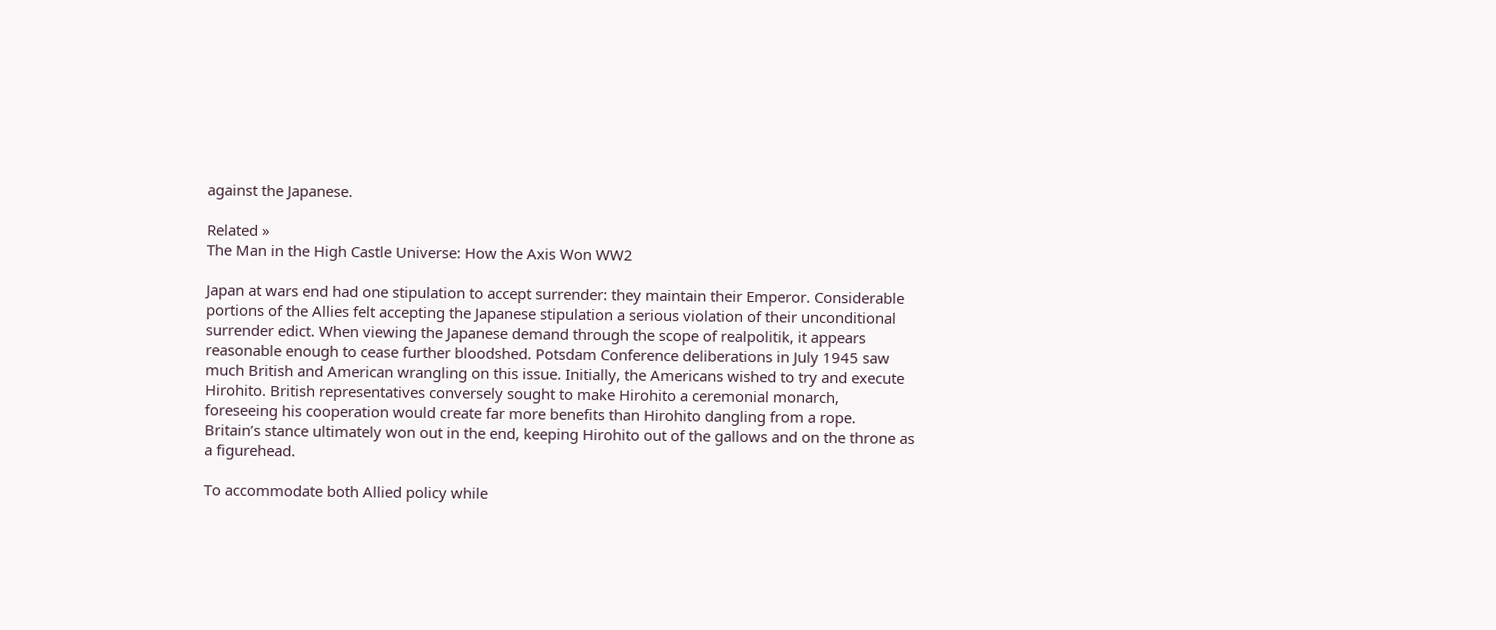against the Japanese.

Related »
The Man in the High Castle Universe: How the Axis Won WW2

Japan at wars end had one stipulation to accept surrender: they maintain their Emperor. Considerable portions of the Allies felt accepting the Japanese stipulation a serious violation of their unconditional surrender edict. When viewing the Japanese demand through the scope of realpolitik, it appears reasonable enough to cease further bloodshed. Potsdam Conference deliberations in July 1945 saw much British and American wrangling on this issue. Initially, the Americans wished to try and execute Hirohito. British representatives conversely sought to make Hirohito a ceremonial monarch, foreseeing his cooperation would create far more benefits than Hirohito dangling from a rope. Britain’s stance ultimately won out in the end, keeping Hirohito out of the gallows and on the throne as a figurehead.

To accommodate both Allied policy while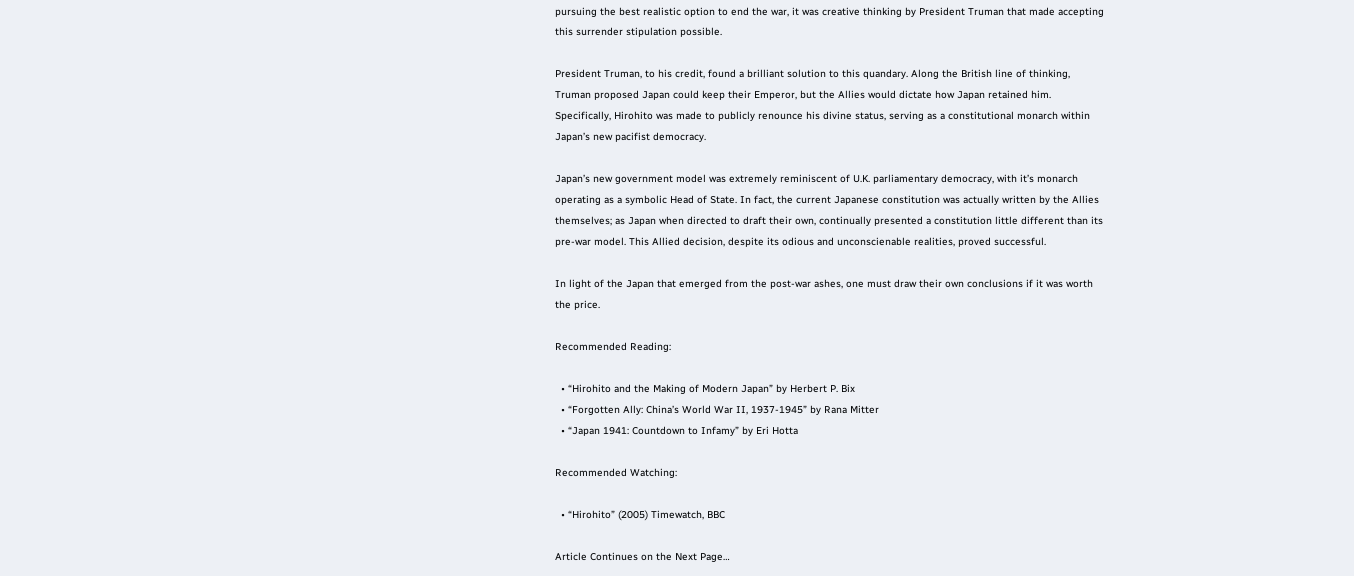pursuing the best realistic option to end the war, it was creative thinking by President Truman that made accepting this surrender stipulation possible.

President Truman, to his credit, found a brilliant solution to this quandary. Along the British line of thinking, Truman proposed Japan could keep their Emperor, but the Allies would dictate how Japan retained him. Specifically, Hirohito was made to publicly renounce his divine status, serving as a constitutional monarch within Japan’s new pacifist democracy.

Japan’s new government model was extremely reminiscent of U.K. parliamentary democracy, with it’s monarch operating as a symbolic Head of State. In fact, the current Japanese constitution was actually written by the Allies themselves; as Japan when directed to draft their own, continually presented a constitution little different than its pre-war model. This Allied decision, despite its odious and unconscienable realities, proved successful.

In light of the Japan that emerged from the post-war ashes, one must draw their own conclusions if it was worth the price.

Recommended Reading:

  • “Hirohito and the Making of Modern Japan” by Herbert P. Bix
  • “Forgotten Ally: China’s World War II, 1937-1945” by Rana Mitter
  • “Japan 1941: Countdown to Infamy” by Eri Hotta

Recommended Watching:

  • “Hirohito” (2005) Timewatch, BBC

Article Continues on the Next Page…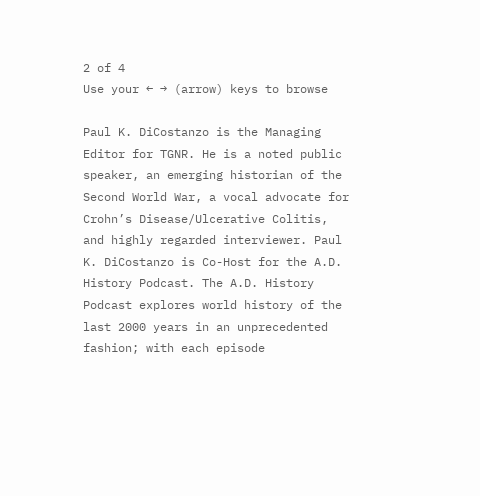2 of 4
Use your ← → (arrow) keys to browse

Paul K. DiCostanzo is the Managing Editor for TGNR. He is a noted public speaker, an emerging historian of the Second World War, a vocal advocate for Crohn’s Disease/Ulcerative Colitis, and highly regarded interviewer. Paul K. DiCostanzo is Co-Host for the A.D. History Podcast. The A.D. History Podcast explores world history of the last 2000 years in an unprecedented fashion; with each episode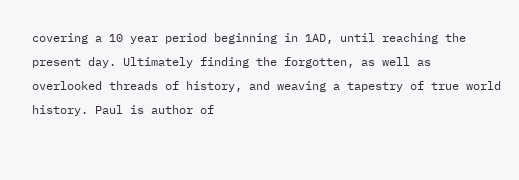covering a 10 year period beginning in 1AD, until reaching the present day. Ultimately finding the forgotten, as well as overlooked threads of history, and weaving a tapestry of true world history. Paul is author of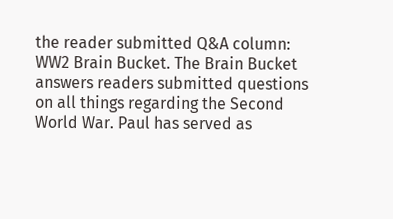the reader submitted Q&A column: WW2 Brain Bucket. The Brain Bucket answers readers submitted questions on all things regarding the Second World War. Paul has served as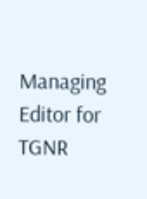Managing Editor for TGNR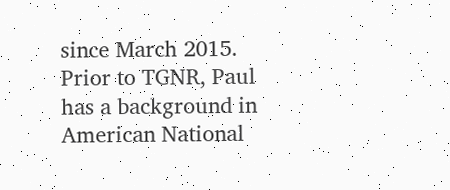since March 2015. Prior to TGNR, Paul has a background in American National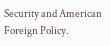Security and American Foreign Policy.